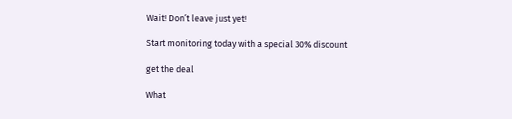Wait! Don’t leave just yet!

Start monitoring today with a special 30% discount

get the deal

What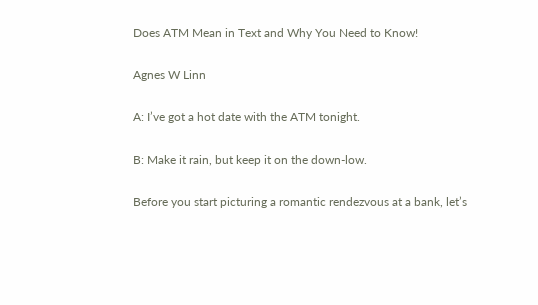Does ATM Mean in Text and Why You Need to Know!

Agnes W Linn

A: I’ve got a hot date with the ATM tonight.

B: Make it rain, but keep it on the down-low.

Before you start picturing a romantic rendezvous at a bank, let’s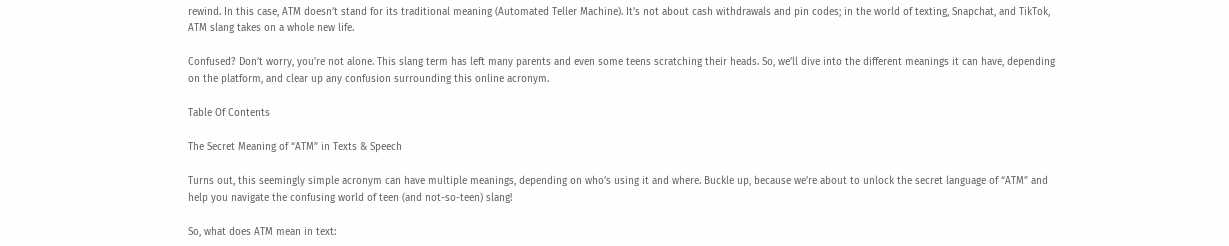rewind. In this case, ATM doesn’t stand for its traditional meaning (Automated Teller Machine). It’s not about cash withdrawals and pin codes; in the world of texting, Snapchat, and TikTok, ATM slang takes on a whole new life.

Confused? Don’t worry, you’re not alone. This slang term has left many parents and even some teens scratching their heads. So, we’ll dive into the different meanings it can have, depending on the platform, and clear up any confusion surrounding this online acronym.

Table Of Contents

The Secret Meaning of “ATM” in Texts & Speech

Turns out, this seemingly simple acronym can have multiple meanings, depending on who’s using it and where. Buckle up, because we’re about to unlock the secret language of “ATM” and help you navigate the confusing world of teen (and not-so-teen) slang!

So, what does ATM mean in text: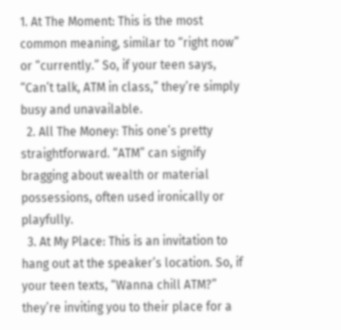1. At The Moment: This is the most common meaning, similar to “right now” or “currently.” So, if your teen says, “Can’t talk, ATM in class,” they’re simply busy and unavailable.
  2. All The Money: This one’s pretty straightforward. “ATM” can signify bragging about wealth or material possessions, often used ironically or playfully.
  3. At My Place: This is an invitation to hang out at the speaker’s location. So, if your teen texts, “Wanna chill ATM?” they’re inviting you to their place for a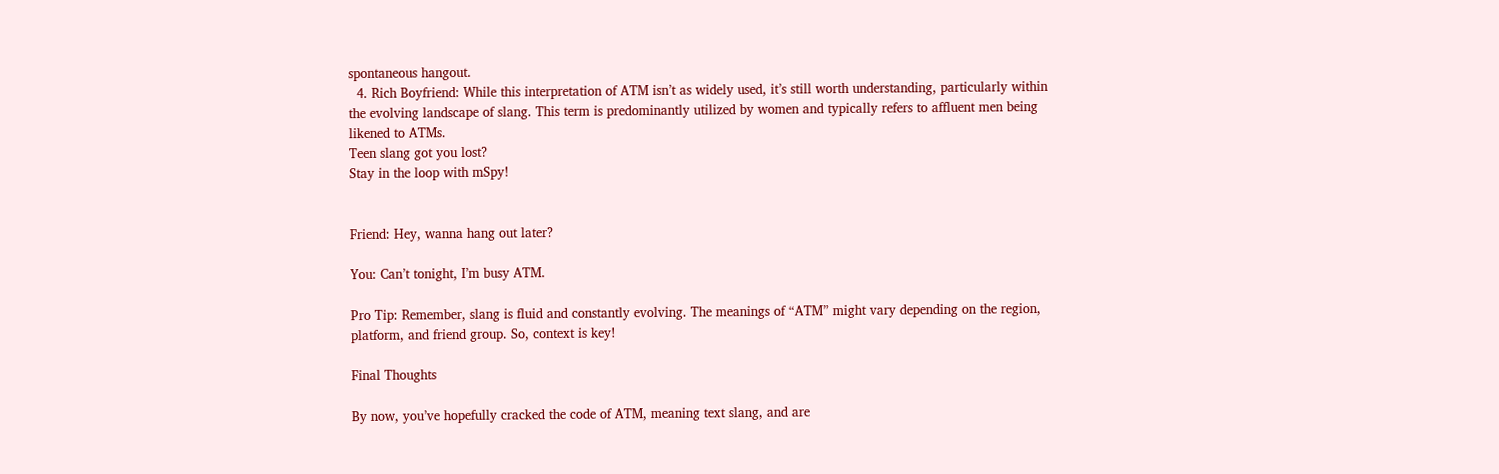spontaneous hangout.
  4. Rich Boyfriend: While this interpretation of ATM isn’t as widely used, it’s still worth understanding, particularly within the evolving landscape of slang. This term is predominantly utilized by women and typically refers to affluent men being likened to ATMs.
Teen slang got you lost?
Stay in the loop with mSpy!


Friend: Hey, wanna hang out later?

You: Can’t tonight, I’m busy ATM.

Pro Tip: Remember, slang is fluid and constantly evolving. The meanings of “ATM” might vary depending on the region, platform, and friend group. So, context is key!

Final Thoughts

By now, you’ve hopefully cracked the code of ATM, meaning text slang, and are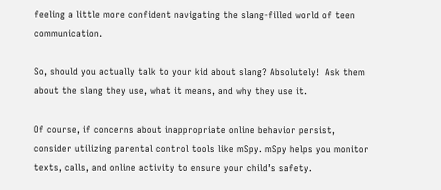feeling a little more confident navigating the slang-filled world of teen communication.

So, should you actually talk to your kid about slang? Absolutely!  Ask them about the slang they use, what it means, and why they use it.

Of course, if concerns about inappropriate online behavior persist, consider utilizing parental control tools like mSpy. mSpy helps you monitor texts, calls, and online activity to ensure your child’s safety.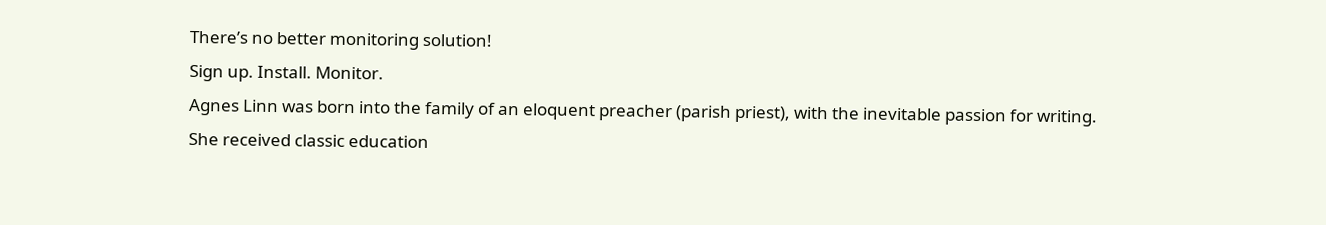There’s no better monitoring solution!
Sign up. Install. Monitor.
Agnes Linn was born into the family of an eloquent preacher (parish priest), with the inevitable passion for writing. She received classic education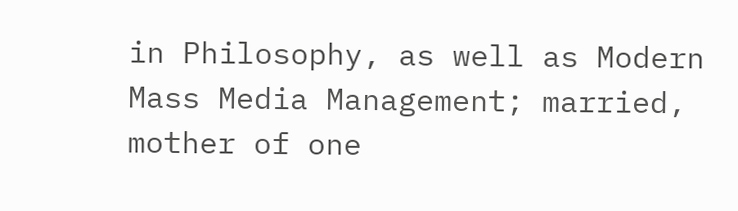in Philosophy, as well as Modern Mass Media Management; married, mother of one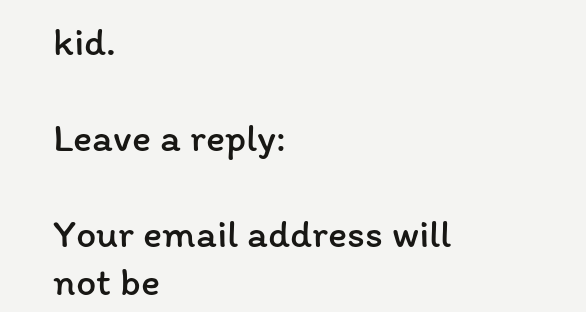kid.

Leave a reply:

Your email address will not be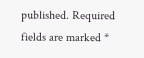published. Required fields are marked *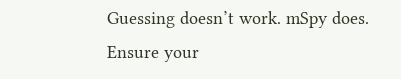Guessing doesn’t work. mSpy does.
Ensure your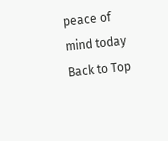peace of mind today
Back to Top